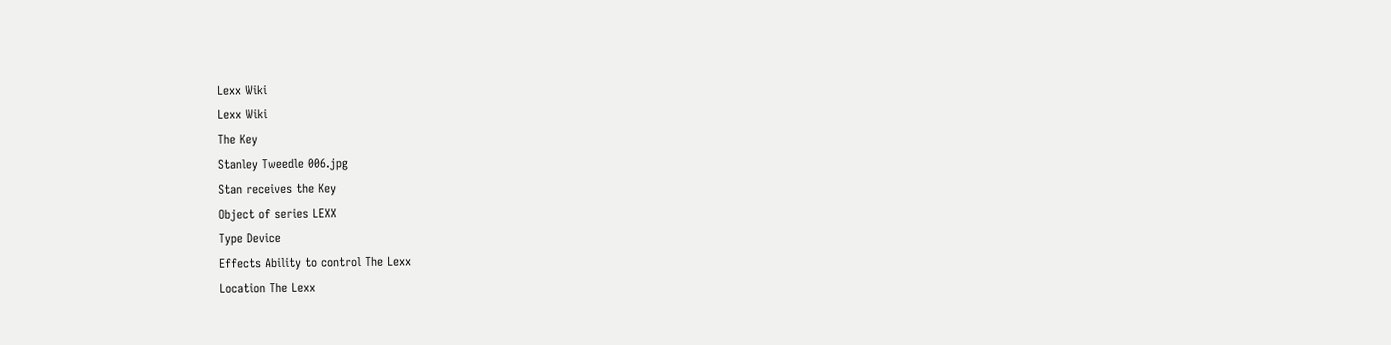Lexx Wiki
Lexx Wiki
The Key
Stanley Tweedle 006.jpg
Stan receives the Key
Object of series LEXX
Type Device
Effects Ability to control The Lexx
Location The Lexx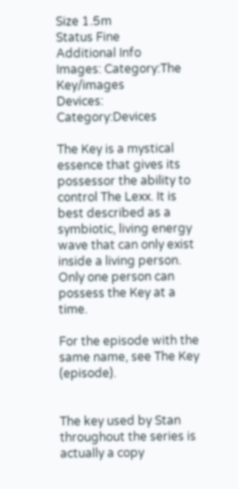Size 1.5m
Status Fine
Additional Info
Images: Category:The Key/images
Devices: Category:Devices

The Key is a mystical essence that gives its possessor the ability to control The Lexx. It is best described as a symbiotic, living energy wave that can only exist inside a living person. Only one person can possess the Key at a time.

For the episode with the same name, see The Key (episode).


The key used by Stan throughout the series is actually a copy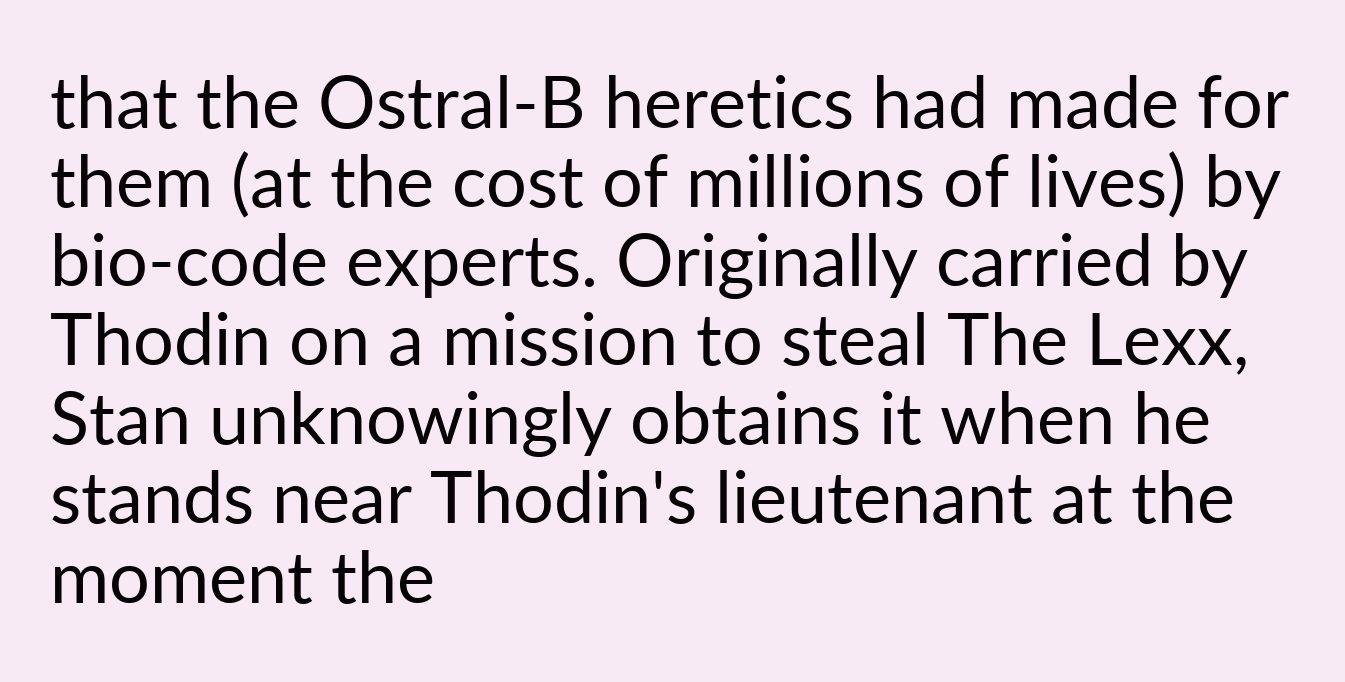that the Ostral-B heretics had made for them (at the cost of millions of lives) by bio-code experts. Originally carried by Thodin on a mission to steal The Lexx, Stan unknowingly obtains it when he stands near Thodin's lieutenant at the moment the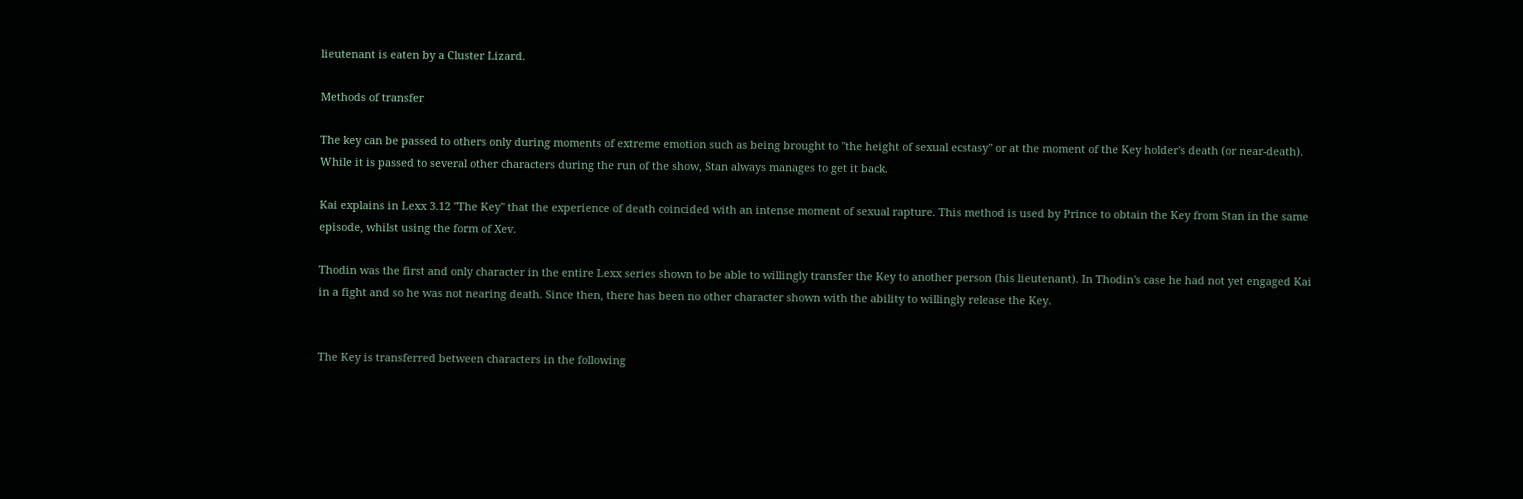lieutenant is eaten by a Cluster Lizard.

Methods of transfer

The key can be passed to others only during moments of extreme emotion such as being brought to "the height of sexual ecstasy" or at the moment of the Key holder's death (or near-death). While it is passed to several other characters during the run of the show, Stan always manages to get it back.

Kai explains in Lexx 3.12 "The Key" that the experience of death coincided with an intense moment of sexual rapture. This method is used by Prince to obtain the Key from Stan in the same episode, whilst using the form of Xev.

Thodin was the first and only character in the entire Lexx series shown to be able to willingly transfer the Key to another person (his lieutenant). In Thodin's case he had not yet engaged Kai in a fight and so he was not nearing death. Since then, there has been no other character shown with the ability to willingly release the Key.


The Key is transferred between characters in the following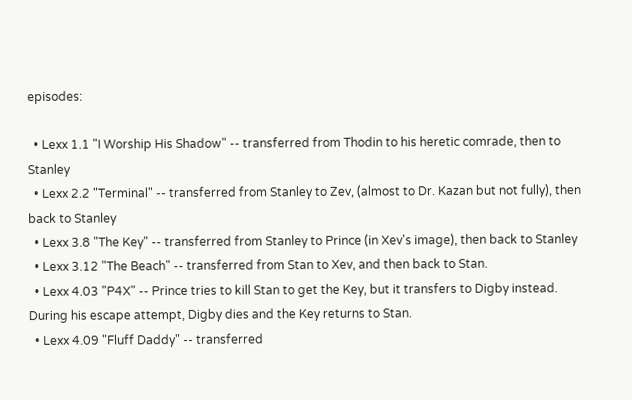episodes:

  • Lexx 1.1 "I Worship His Shadow" -- transferred from Thodin to his heretic comrade, then to Stanley
  • Lexx 2.2 "Terminal" -- transferred from Stanley to Zev, (almost to Dr. Kazan but not fully), then back to Stanley
  • Lexx 3.8 "The Key" -- transferred from Stanley to Prince (in Xev's image), then back to Stanley
  • Lexx 3.12 "The Beach" -- transferred from Stan to Xev, and then back to Stan.
  • Lexx 4.03 "P4X" -- Prince tries to kill Stan to get the Key, but it transfers to Digby instead. During his escape attempt, Digby dies and the Key returns to Stan.
  • Lexx 4.09 "Fluff Daddy" -- transferred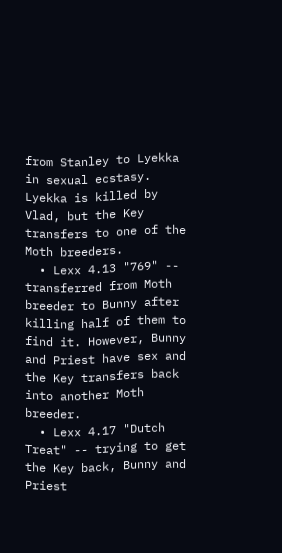from Stanley to Lyekka in sexual ecstasy. Lyekka is killed by Vlad, but the Key transfers to one of the Moth breeders.
  • Lexx 4.13 "769" -- transferred from Moth breeder to Bunny after killing half of them to find it. However, Bunny and Priest have sex and the Key transfers back into another Moth breeder.
  • Lexx 4.17 "Dutch Treat" -- trying to get the Key back, Bunny and Priest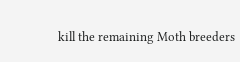kill the remaining Moth breeders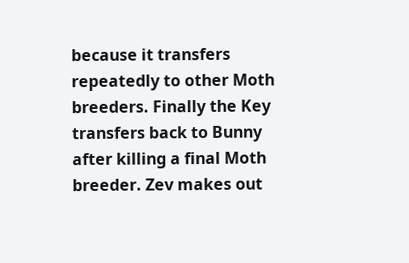because it transfers repeatedly to other Moth breeders. Finally the Key transfers back to Bunny after killing a final Moth breeder. Zev makes out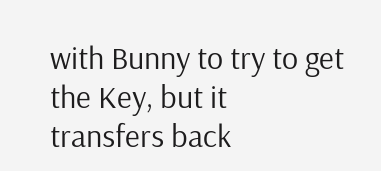with Bunny to try to get the Key, but it transfers back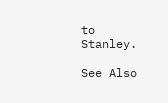to Stanley.

See Also